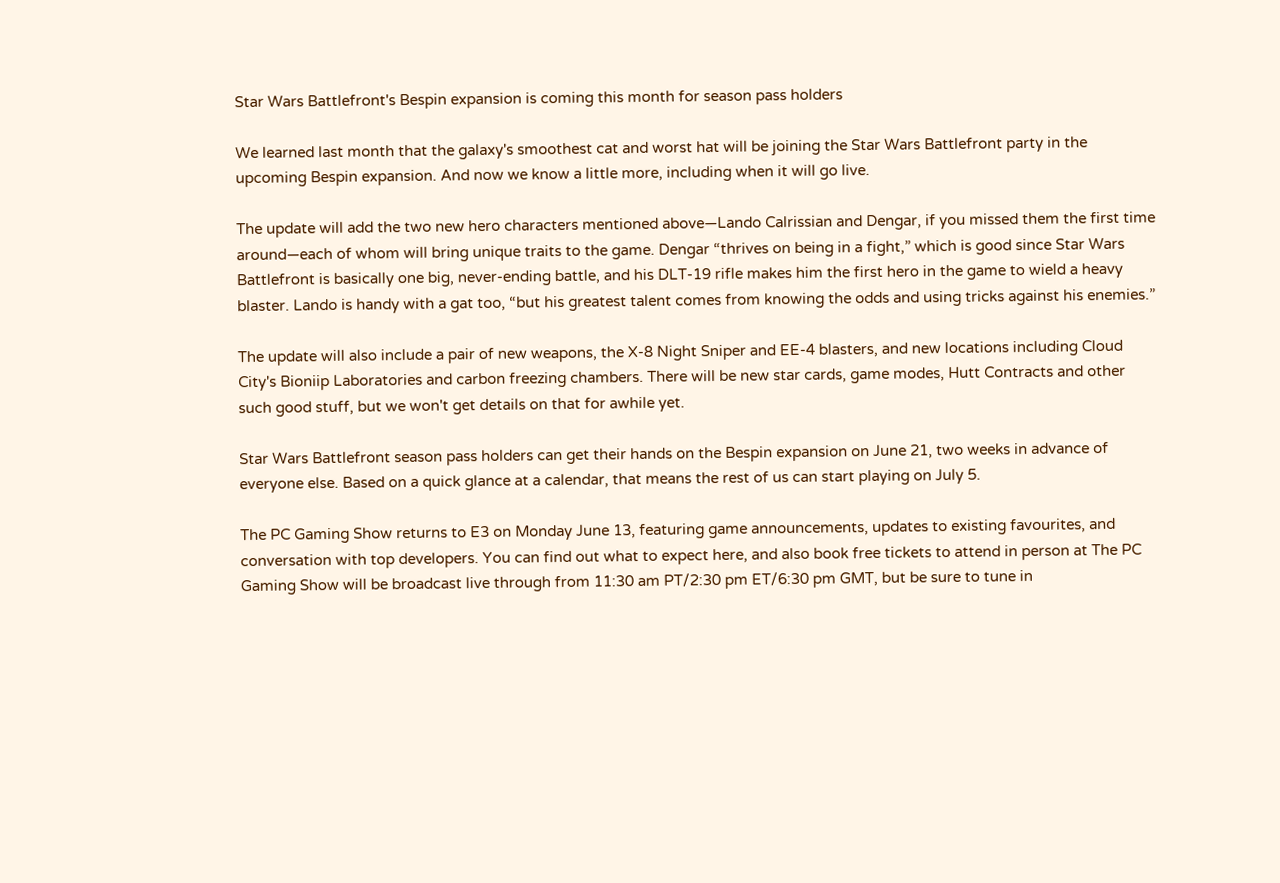Star Wars Battlefront's Bespin expansion is coming this month for season pass holders

We learned last month that the galaxy's smoothest cat and worst hat will be joining the Star Wars Battlefront party in the upcoming Bespin expansion. And now we know a little more, including when it will go live.

The update will add the two new hero characters mentioned above—Lando Calrissian and Dengar, if you missed them the first time around—each of whom will bring unique traits to the game. Dengar “thrives on being in a fight,” which is good since Star Wars Battlefront is basically one big, never-ending battle, and his DLT-19 rifle makes him the first hero in the game to wield a heavy blaster. Lando is handy with a gat too, “but his greatest talent comes from knowing the odds and using tricks against his enemies.”

The update will also include a pair of new weapons, the X-8 Night Sniper and EE-4 blasters, and new locations including Cloud City's Bioniip Laboratories and carbon freezing chambers. There will be new star cards, game modes, Hutt Contracts and other such good stuff, but we won't get details on that for awhile yet.

Star Wars Battlefront season pass holders can get their hands on the Bespin expansion on June 21, two weeks in advance of everyone else. Based on a quick glance at a calendar, that means the rest of us can start playing on July 5.

The PC Gaming Show returns to E3 on Monday June 13, featuring game announcements, updates to existing favourites, and conversation with top developers. You can find out what to expect here, and also book free tickets to attend in person at The PC Gaming Show will be broadcast live through from 11:30 am PT/2:30 pm ET/6:30 pm GMT, but be sure to tune in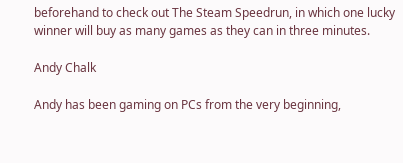beforehand to check out The Steam Speedrun, in which one lucky winner will buy as many games as they can in three minutes.

Andy Chalk

Andy has been gaming on PCs from the very beginning,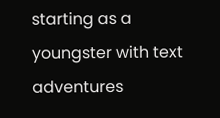starting as a youngster with text adventures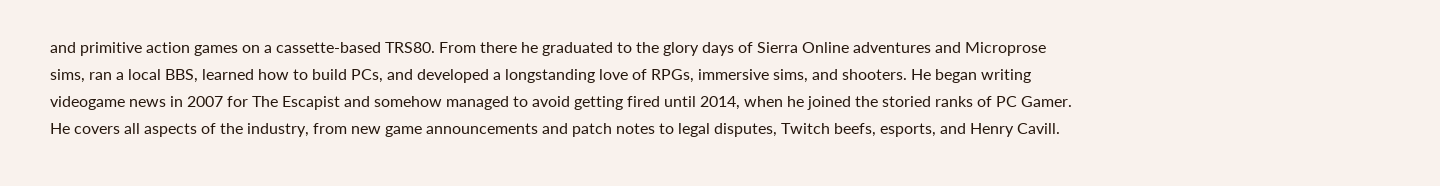and primitive action games on a cassette-based TRS80. From there he graduated to the glory days of Sierra Online adventures and Microprose sims, ran a local BBS, learned how to build PCs, and developed a longstanding love of RPGs, immersive sims, and shooters. He began writing videogame news in 2007 for The Escapist and somehow managed to avoid getting fired until 2014, when he joined the storied ranks of PC Gamer. He covers all aspects of the industry, from new game announcements and patch notes to legal disputes, Twitch beefs, esports, and Henry Cavill.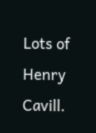Lots of Henry Cavill.